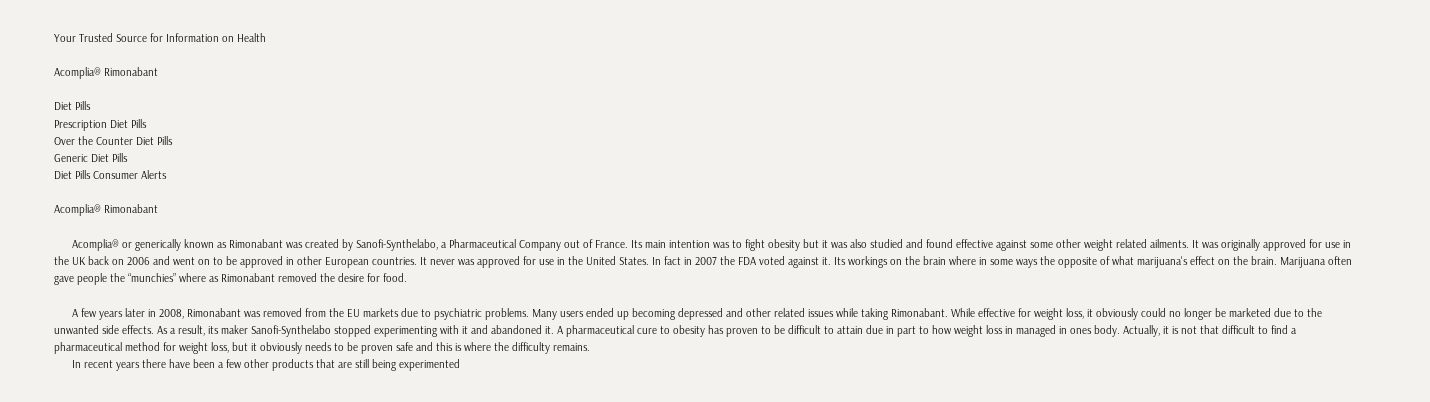Your Trusted Source for Information on Health

Acomplia® Rimonabant

Diet Pills
Prescription Diet Pills
Over the Counter Diet Pills
Generic Diet Pills
Diet Pills Consumer Alerts

Acomplia® Rimonabant

      Acomplia® or generically known as Rimonabant was created by Sanofi-Synthelabo, a Pharmaceutical Company out of France. Its main intention was to fight obesity but it was also studied and found effective against some other weight related ailments. It was originally approved for use in the UK back on 2006 and went on to be approved in other European countries. It never was approved for use in the United States. In fact in 2007 the FDA voted against it. Its workings on the brain where in some ways the opposite of what marijuana's effect on the brain. Marijuana often gave people the “munchies” where as Rimonabant removed the desire for food.

      A few years later in 2008, Rimonabant was removed from the EU markets due to psychiatric problems. Many users ended up becoming depressed and other related issues while taking Rimonabant. While effective for weight loss, it obviously could no longer be marketed due to the unwanted side effects. As a result, its maker Sanofi-Synthelabo stopped experimenting with it and abandoned it. A pharmaceutical cure to obesity has proven to be difficult to attain due in part to how weight loss in managed in ones body. Actually, it is not that difficult to find a pharmaceutical method for weight loss, but it obviously needs to be proven safe and this is where the difficulty remains.
      In recent years there have been a few other products that are still being experimented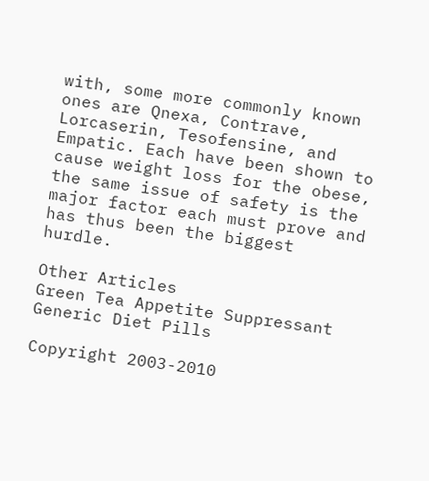with, some more commonly known ones are Qnexa, Contrave, Lorcaserin, Tesofensine, and Empatic. Each have been shown to cause weight loss for the obese, the same issue of safety is the major factor each must prove and has thus been the biggest hurdle.

Other Articles
Green Tea Appetite Suppressant Generic Diet Pills

Copyright 2003-2010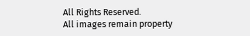All Rights Reserved.
All images remain property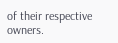of their respective owners.